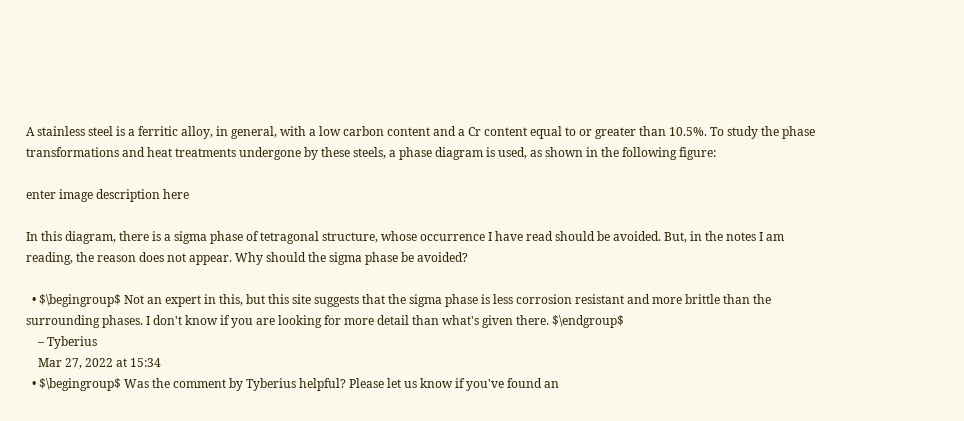A stainless steel is a ferritic alloy, in general, with a low carbon content and a Cr content equal to or greater than 10.5%. To study the phase transformations and heat treatments undergone by these steels, a phase diagram is used, as shown in the following figure:

enter image description here

In this diagram, there is a sigma phase of tetragonal structure, whose occurrence I have read should be avoided. But, in the notes I am reading, the reason does not appear. Why should the sigma phase be avoided?

  • $\begingroup$ Not an expert in this, but this site suggests that the sigma phase is less corrosion resistant and more brittle than the surrounding phases. I don't know if you are looking for more detail than what's given there. $\endgroup$
    – Tyberius
    Mar 27, 2022 at 15:34
  • $\begingroup$ Was the comment by Tyberius helpful? Please let us know if you've found an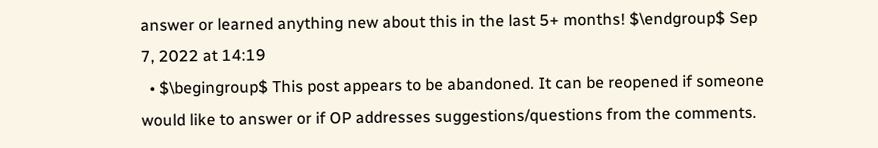answer or learned anything new about this in the last 5+ months! $\endgroup$ Sep 7, 2022 at 14:19
  • $\begingroup$ This post appears to be abandoned. It can be reopened if someone would like to answer or if OP addresses suggestions/questions from the comments.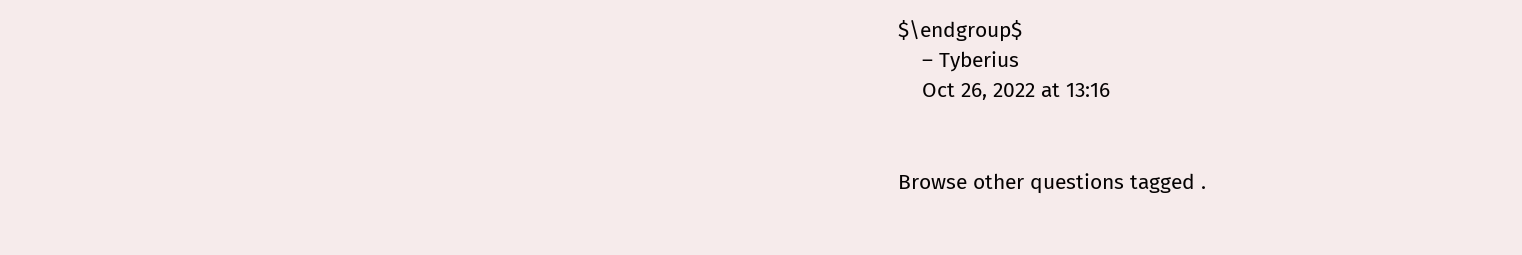$\endgroup$
    – Tyberius
    Oct 26, 2022 at 13:16


Browse other questions tagged .